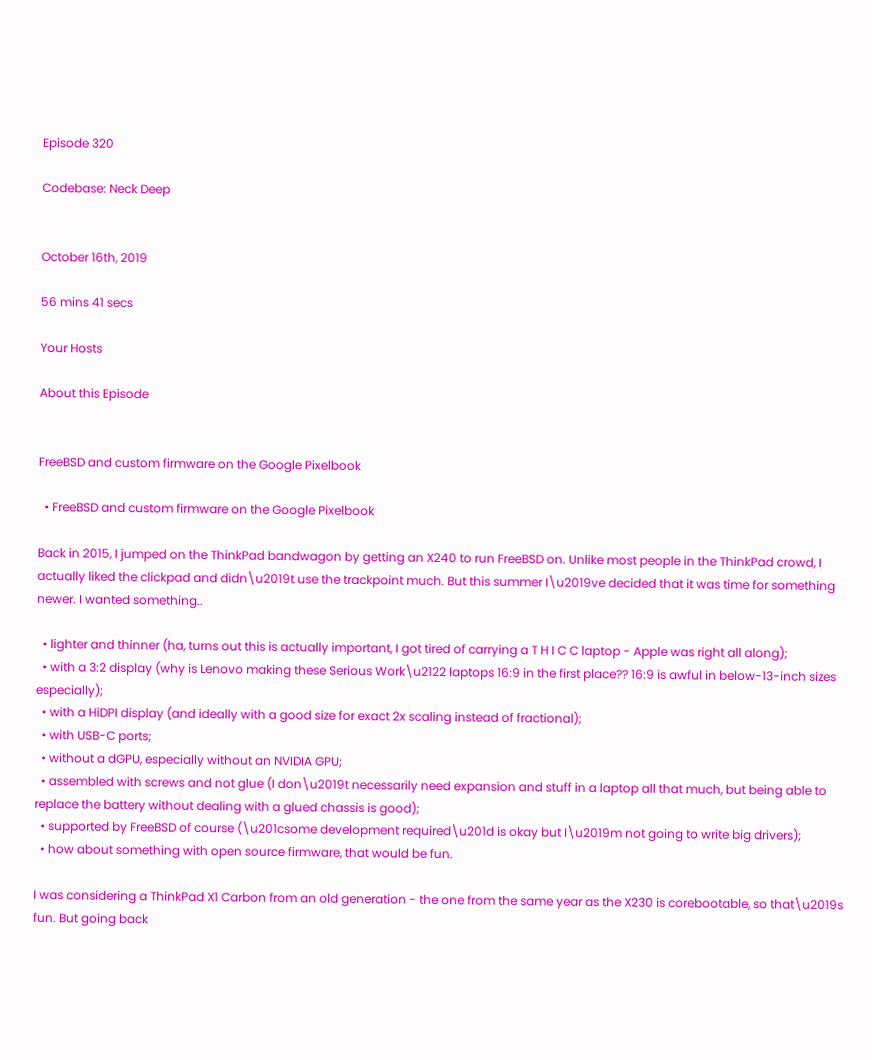Episode 320

Codebase: Neck Deep


October 16th, 2019

56 mins 41 secs

Your Hosts

About this Episode


FreeBSD and custom firmware on the Google Pixelbook

  • FreeBSD and custom firmware on the Google Pixelbook

Back in 2015, I jumped on the ThinkPad bandwagon by getting an X240 to run FreeBSD on. Unlike most people in the ThinkPad crowd, I actually liked the clickpad and didn\u2019t use the trackpoint much. But this summer I\u2019ve decided that it was time for something newer. I wanted something..

  • lighter and thinner (ha, turns out this is actually important, I got tired of carrying a T H I C C laptop - Apple was right all along);
  • with a 3:2 display (why is Lenovo making these Serious Work\u2122 laptops 16:9 in the first place?? 16:9 is awful in below-13-inch sizes especially);
  • with a HiDPI display (and ideally with a good size for exact 2x scaling instead of fractional);
  • with USB-C ports;
  • without a dGPU, especially without an NVIDIA GPU;
  • assembled with screws and not glue (I don\u2019t necessarily need expansion and stuff in a laptop all that much, but being able to replace the battery without dealing with a glued chassis is good);
  • supported by FreeBSD of course (\u201csome development required\u201d is okay but I\u2019m not going to write big drivers);
  • how about something with open source firmware, that would be fun.

I was considering a ThinkPad X1 Carbon from an old generation - the one from the same year as the X230 is corebootable, so that\u2019s fun. But going back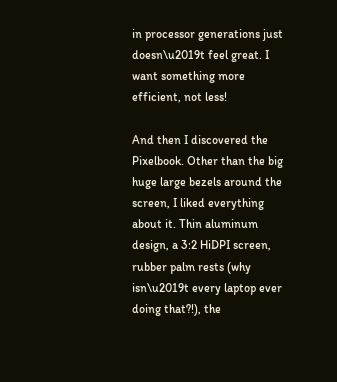in processor generations just doesn\u2019t feel great. I want something more efficient, not less!

And then I discovered the Pixelbook. Other than the big huge large bezels around the screen, I liked everything about it. Thin aluminum design, a 3:2 HiDPI screen, rubber palm rests (why isn\u2019t every laptop ever doing that?!), the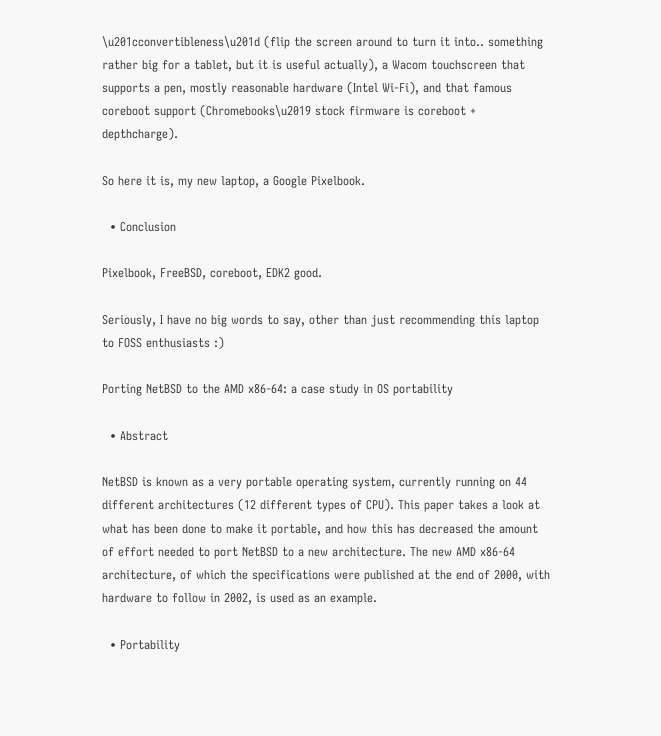\u201cconvertibleness\u201d (flip the screen around to turn it into.. something rather big for a tablet, but it is useful actually), a Wacom touchscreen that supports a pen, mostly reasonable hardware (Intel Wi-Fi), and that famous coreboot support (Chromebooks\u2019 stock firmware is coreboot + depthcharge).

So here it is, my new laptop, a Google Pixelbook.

  • Conclusion

Pixelbook, FreeBSD, coreboot, EDK2 good.

Seriously, I have no big words to say, other than just recommending this laptop to FOSS enthusiasts :)

Porting NetBSD to the AMD x86-64: a case study in OS portability

  • Abstract

NetBSD is known as a very portable operating system, currently running on 44 different architectures (12 different types of CPU). This paper takes a look at what has been done to make it portable, and how this has decreased the amount of effort needed to port NetBSD to a new architecture. The new AMD x86-64 architecture, of which the specifications were published at the end of 2000, with hardware to follow in 2002, is used as an example.

  • Portability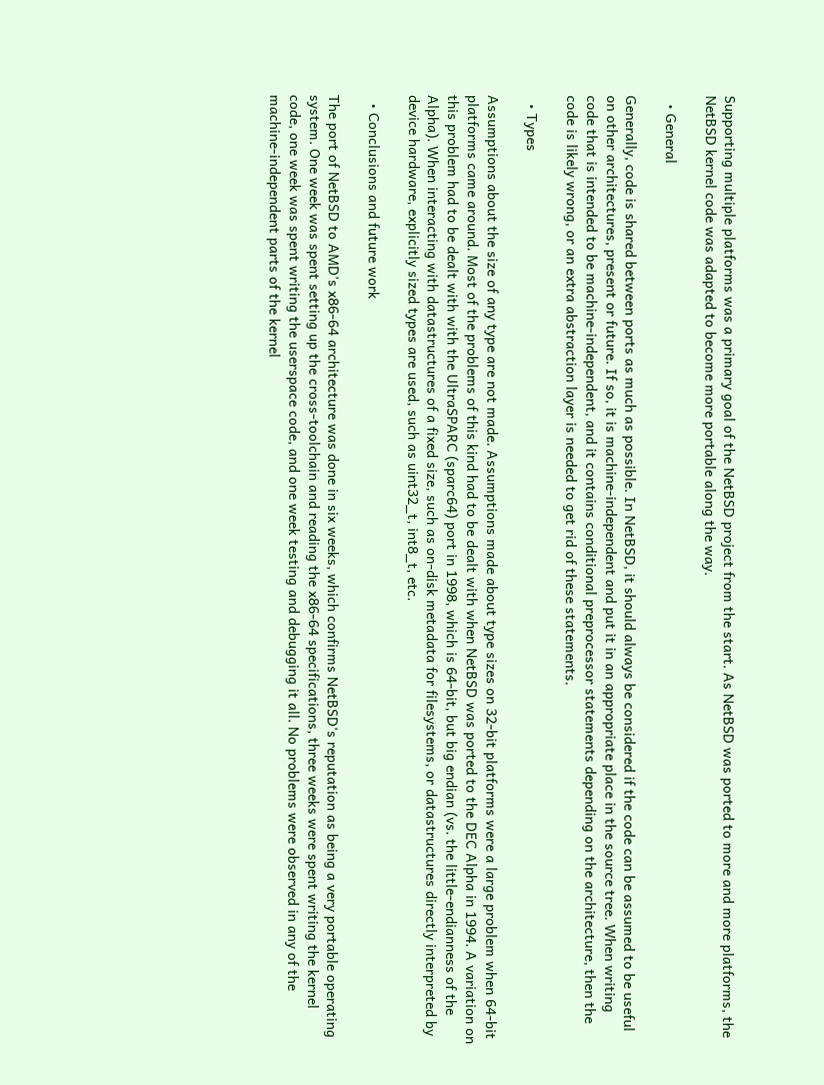Supporting multiple platforms was a primary goal of the NetBSD project from the start. As NetBSD was ported to more and more platforms, the NetBSD kernel code was adapted to become more portable along the way.

  • General

Generally, code is shared between ports as much as possible. In NetBSD, it should always be considered if the code can be assumed to be useful on other architectures, present or future. If so, it is machine-independent and put it in an appropriate place in the source tree. When writing code that is intended to be machine-independent, and it contains conditional preprocessor statements depending on the architecture, then the code is likely wrong, or an extra abstraction layer is needed to get rid of these statements.

  • Types

Assumptions about the size of any type are not made. Assumptions made about type sizes on 32-bit platforms were a large problem when 64-bit platforms came around. Most of the problems of this kind had to be dealt with when NetBSD was ported to the DEC Alpha in 1994. A variation on this problem had to be dealt with with the UltraSPARC (sparc64) port in 1998, which is 64-bit, but big endian (vs. the little-endianness of the Alpha). When interacting with datastructures of a fixed size, such as on-disk metadata for filesystems, or datastructures directly interpreted by device hardware, explicitly sized types are used, such as uint32_t, int8_t, etc.

  • Conclusions and future work

The port of NetBSD to AMD's x86-64 architecture was done in six weeks, which confirms NetBSD's reputation as being a very portable operating system. One week was spent setting up the cross-toolchain and reading the x86-64 specifications, three weeks were spent writing the kernel code, one week was spent writing the userspace code, and one week testing and debugging it all. No problems were observed in any of the machine-independent parts of the kernel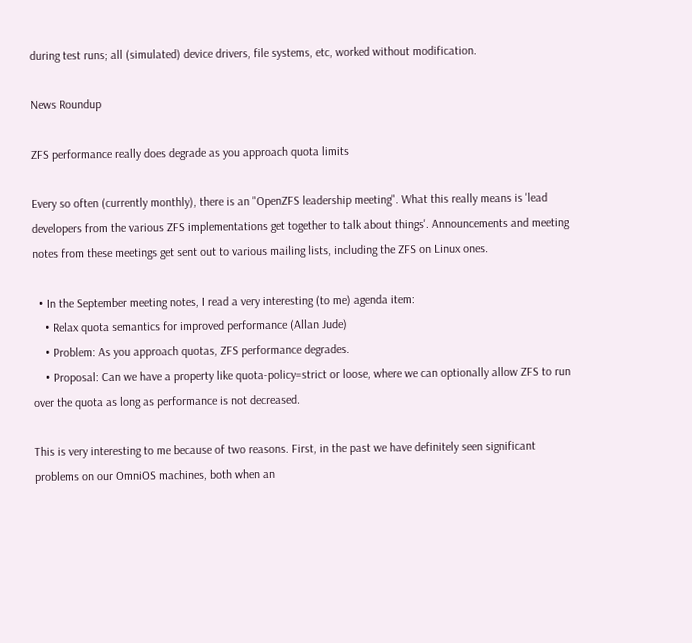during test runs; all (simulated) device drivers, file systems, etc, worked without modification.

News Roundup

ZFS performance really does degrade as you approach quota limits

Every so often (currently monthly), there is an "OpenZFS leadership meeting". What this really means is 'lead developers from the various ZFS implementations get together to talk about things'. Announcements and meeting notes from these meetings get sent out to various mailing lists, including the ZFS on Linux ones.

  • In the September meeting notes, I read a very interesting (to me) agenda item:
    • Relax quota semantics for improved performance (Allan Jude)
    • Problem: As you approach quotas, ZFS performance degrades.
    • Proposal: Can we have a property like quota-policy=strict or loose, where we can optionally allow ZFS to run over the quota as long as performance is not decreased.

This is very interesting to me because of two reasons. First, in the past we have definitely seen significant problems on our OmniOS machines, both when an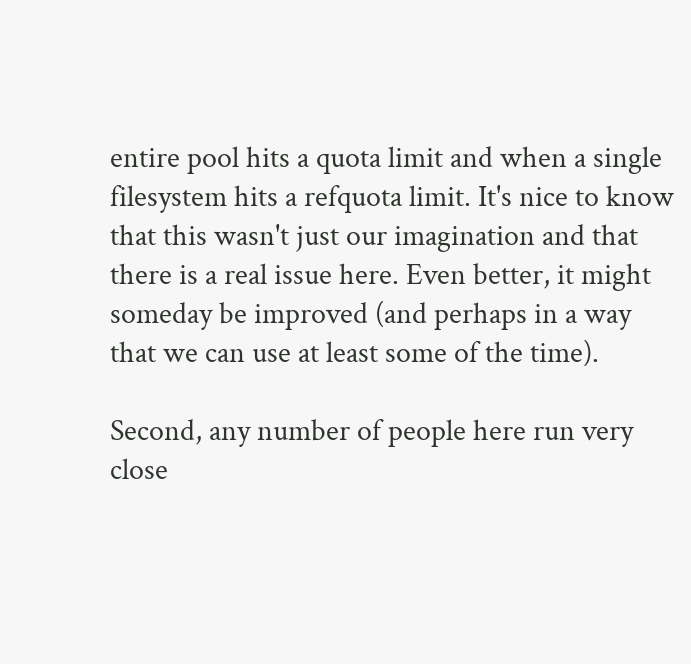entire pool hits a quota limit and when a single filesystem hits a refquota limit. It's nice to know that this wasn't just our imagination and that there is a real issue here. Even better, it might someday be improved (and perhaps in a way that we can use at least some of the time).

Second, any number of people here run very close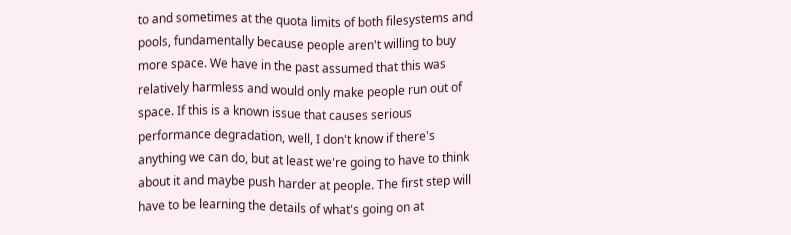to and sometimes at the quota limits of both filesystems and pools, fundamentally because people aren't willing to buy more space. We have in the past assumed that this was relatively harmless and would only make people run out of space. If this is a known issue that causes serious performance degradation, well, I don't know if there's anything we can do, but at least we're going to have to think about it and maybe push harder at people. The first step will have to be learning the details of what's going on at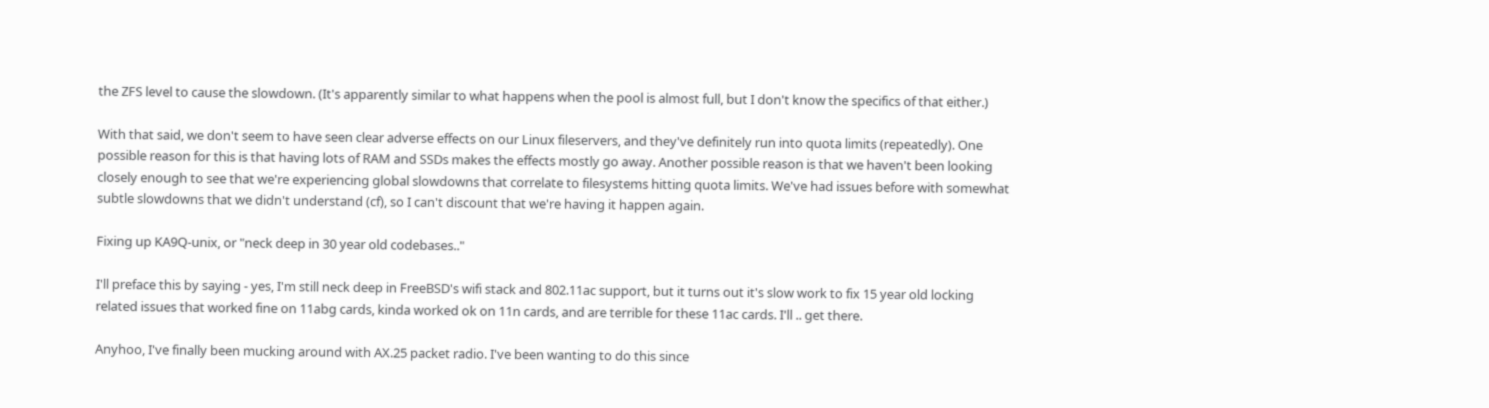the ZFS level to cause the slowdown. (It's apparently similar to what happens when the pool is almost full, but I don't know the specifics of that either.)

With that said, we don't seem to have seen clear adverse effects on our Linux fileservers, and they've definitely run into quota limits (repeatedly). One possible reason for this is that having lots of RAM and SSDs makes the effects mostly go away. Another possible reason is that we haven't been looking closely enough to see that we're experiencing global slowdowns that correlate to filesystems hitting quota limits. We've had issues before with somewhat subtle slowdowns that we didn't understand (cf), so I can't discount that we're having it happen again.

Fixing up KA9Q-unix, or "neck deep in 30 year old codebases.."

I'll preface this by saying - yes, I'm still neck deep in FreeBSD's wifi stack and 802.11ac support, but it turns out it's slow work to fix 15 year old locking related issues that worked fine on 11abg cards, kinda worked ok on 11n cards, and are terrible for these 11ac cards. I'll .. get there.

Anyhoo, I've finally been mucking around with AX.25 packet radio. I've been wanting to do this since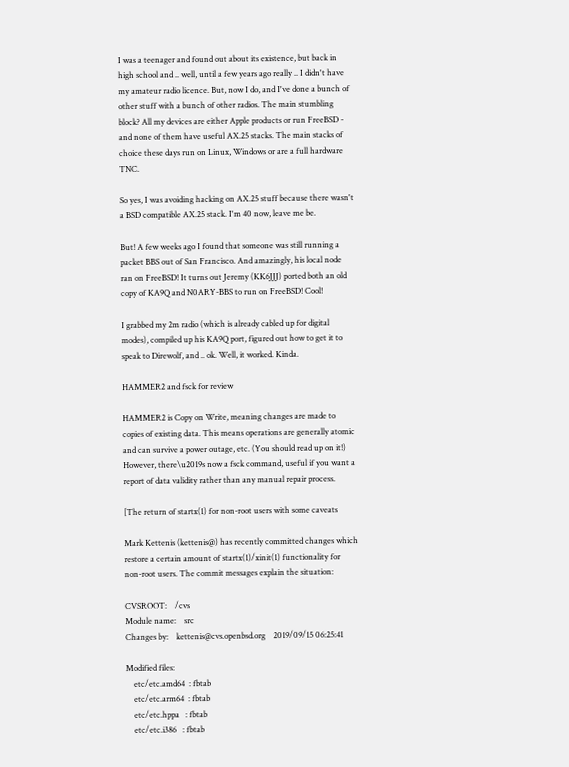I was a teenager and found out about its existence, but back in high school and .. well, until a few years ago really .. I didn't have my amateur radio licence. But, now I do, and I've done a bunch of other stuff with a bunch of other radios. The main stumbling block? All my devices are either Apple products or run FreeBSD - and none of them have useful AX.25 stacks. The main stacks of choice these days run on Linux, Windows or are a full hardware TNC.

So yes, I was avoiding hacking on AX.25 stuff because there wasn't a BSD compatible AX.25 stack. I'm 40 now, leave me be.

But! A few weeks ago I found that someone was still running a packet BBS out of San Francisco. And amazingly, his local node ran on FreeBSD! It turns out Jeremy (KK6JJJ) ported both an old copy of KA9Q and N0ARY-BBS to run on FreeBSD! Cool!

I grabbed my 2m radio (which is already cabled up for digital modes), compiled up his KA9Q port, figured out how to get it to speak to Direwolf, and .. ok. Well, it worked. Kinda.

HAMMER2 and fsck for review

HAMMER2 is Copy on Write, meaning changes are made to copies of existing data. This means operations are generally atomic and can survive a power outage, etc. (You should read up on it!) However, there\u2019s now a fsck command, useful if you want a report of data validity rather than any manual repair process.

[The return of startx(1) for non-root users with some caveats

Mark Kettenis (kettenis@) has recently committed changes which restore a certain amount of startx(1)/xinit(1) functionality for non-root users. The commit messages explain the situation:

CVSROOT:    /cvs
Module name:    src
Changes by:    kettenis@cvs.openbsd.org    2019/09/15 06:25:41

Modified files:
    etc/etc.amd64  : fbtab
    etc/etc.arm64  : fbtab
    etc/etc.hppa   : fbtab
    etc/etc.i386   : fbtab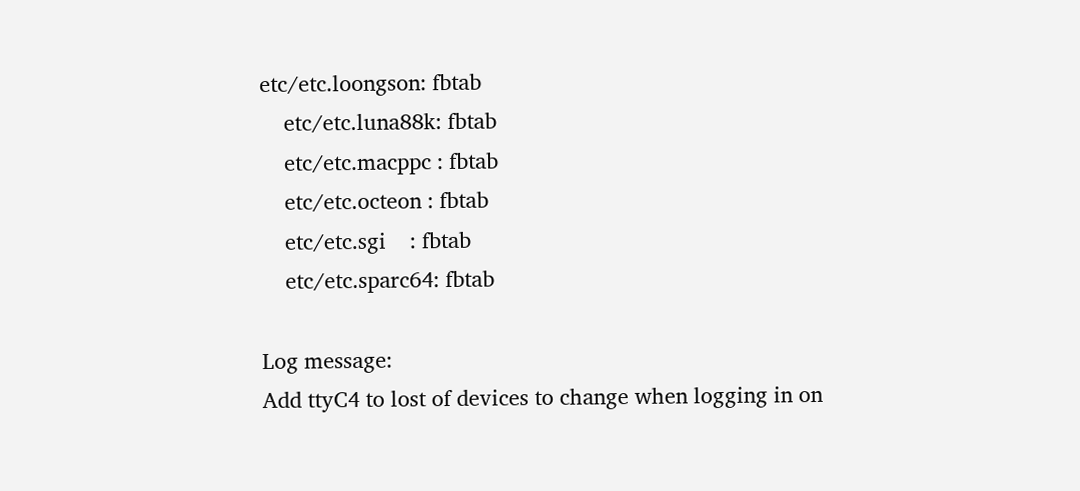etc/etc.loongson: fbtab
    etc/etc.luna88k: fbtab
    etc/etc.macppc : fbtab
    etc/etc.octeon : fbtab
    etc/etc.sgi    : fbtab
    etc/etc.sparc64: fbtab

Log message:
Add ttyC4 to lost of devices to change when logging in on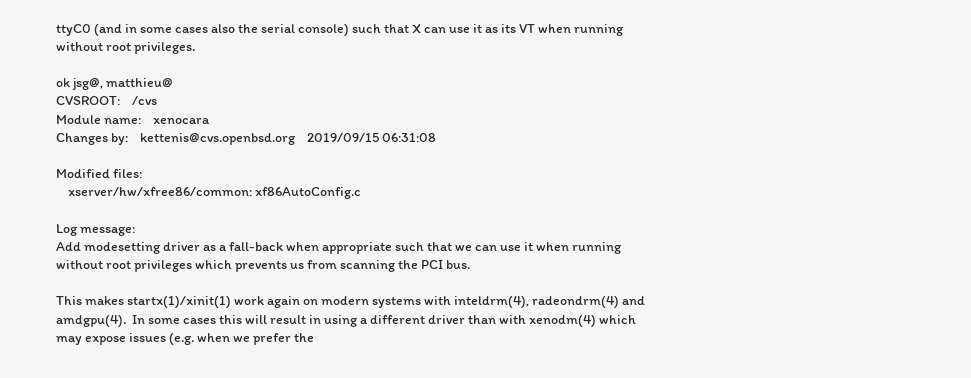ttyC0 (and in some cases also the serial console) such that X can use it as its VT when running without root privileges.

ok jsg@, matthieu@
CVSROOT:    /cvs
Module name:    xenocara
Changes by:    kettenis@cvs.openbsd.org    2019/09/15 06:31:08

Modified files:
    xserver/hw/xfree86/common: xf86AutoConfig.c

Log message:
Add modesetting driver as a fall-back when appropriate such that we can use it when running without root privileges which prevents us from scanning the PCI bus.

This makes startx(1)/xinit(1) work again on modern systems with inteldrm(4), radeondrm(4) and amdgpu(4).  In some cases this will result in using a different driver than with xenodm(4) which may expose issues (e.g. when we prefer the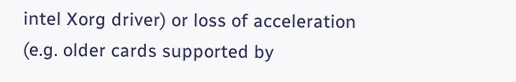intel Xorg driver) or loss of acceleration (e.g. older cards supported by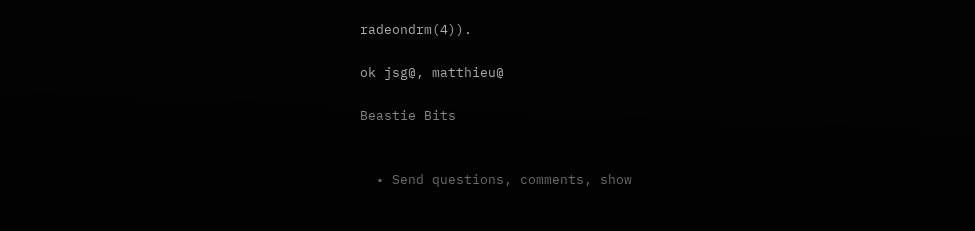radeondrm(4)).

ok jsg@, matthieu@

Beastie Bits


  • Send questions, comments, show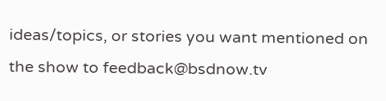ideas/topics, or stories you want mentioned on the show to feedback@bsdnow.tv